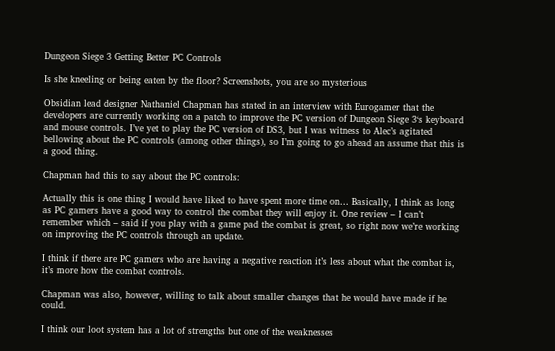Dungeon Siege 3 Getting Better PC Controls

Is she kneeling or being eaten by the floor? Screenshots, you are so mysterious

Obsidian lead designer Nathaniel Chapman has stated in an interview with Eurogamer that the developers are currently working on a patch to improve the PC version of Dungeon Siege 3‘s keyboard and mouse controls. I’ve yet to play the PC version of DS3, but I was witness to Alec’s agitated bellowing about the PC controls (among other things), so I’m going to go ahead an assume that this is a good thing.

Chapman had this to say about the PC controls:

Actually this is one thing I would have liked to have spent more time on… Basically, I think as long as PC gamers have a good way to control the combat they will enjoy it. One review – I can’t remember which – said if you play with a game pad the combat is great, so right now we’re working on improving the PC controls through an update.

I think if there are PC gamers who are having a negative reaction it’s less about what the combat is, it’s more how the combat controls.

Chapman was also, however, willing to talk about smaller changes that he would have made if he could.

I think our loot system has a lot of strengths but one of the weaknesses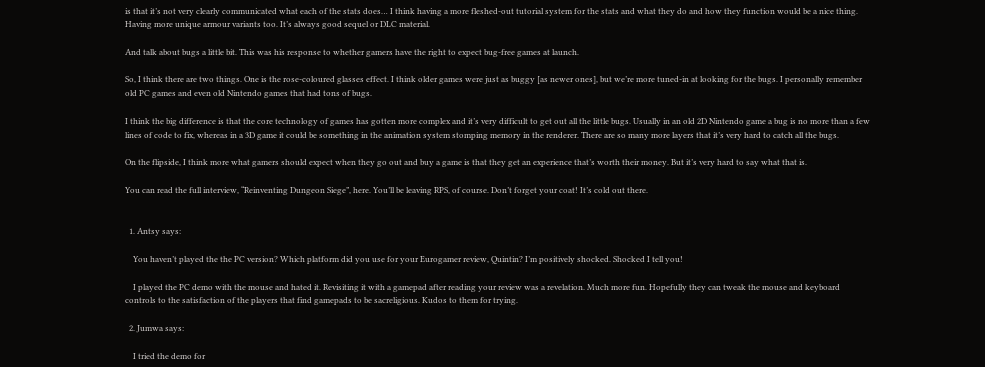is that it’s not very clearly communicated what each of the stats does… I think having a more fleshed-out tutorial system for the stats and what they do and how they function would be a nice thing. Having more unique armour variants too. It’s always good sequel or DLC material.

And talk about bugs a little bit. This was his response to whether gamers have the right to expect bug-free games at launch.

So, I think there are two things. One is the rose-coloured glasses effect. I think older games were just as buggy [as newer ones], but we’re more tuned-in at looking for the bugs. I personally remember old PC games and even old Nintendo games that had tons of bugs.

I think the big difference is that the core technology of games has gotten more complex and it’s very difficult to get out all the little bugs. Usually in an old 2D Nintendo game a bug is no more than a few lines of code to fix, whereas in a 3D game it could be something in the animation system stomping memory in the renderer. There are so many more layers that it’s very hard to catch all the bugs.

On the flipside, I think more what gamers should expect when they go out and buy a game is that they get an experience that’s worth their money. But it’s very hard to say what that is.

You can read the full interview, “Reinventing Dungeon Siege”, here. You’ll be leaving RPS, of course. Don’t forget your coat! It’s cold out there.


  1. Antsy says:

    You haven’t played the the PC version? Which platform did you use for your Eurogamer review, Quintin? I’m positively shocked. Shocked I tell you!

    I played the PC demo with the mouse and hated it. Revisiting it with a gamepad after reading your review was a revelation. Much more fun. Hopefully they can tweak the mouse and keyboard controls to the satisfaction of the players that find gamepads to be sacreligious. Kudos to them for trying.

  2. Jumwa says:

    I tried the demo for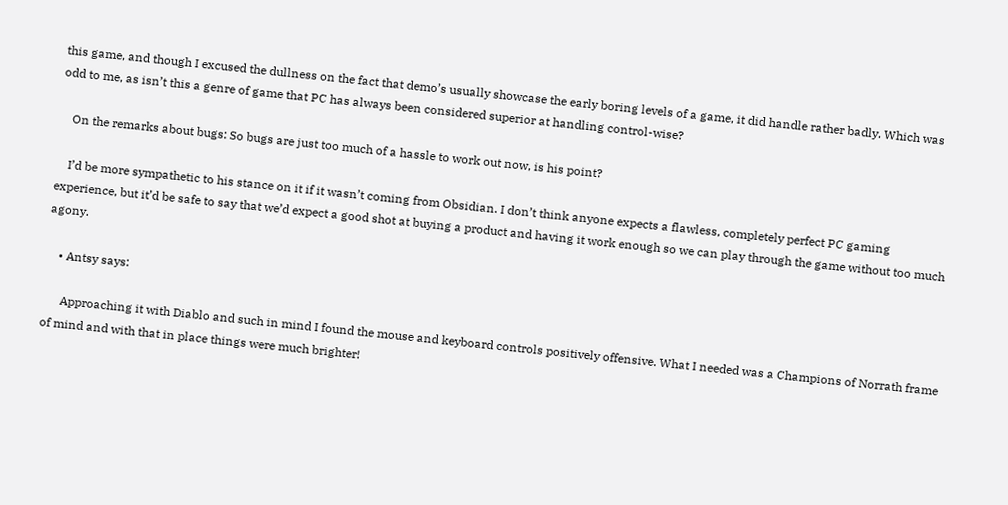this game, and though I excused the dullness on the fact that demo’s usually showcase the early boring levels of a game, it did handle rather badly. Which was odd to me, as isn’t this a genre of game that PC has always been considered superior at handling control-wise?

    On the remarks about bugs: So bugs are just too much of a hassle to work out now, is his point?

    I’d be more sympathetic to his stance on it if it wasn’t coming from Obsidian. I don’t think anyone expects a flawless, completely perfect PC gaming experience, but it’d be safe to say that we’d expect a good shot at buying a product and having it work enough so we can play through the game without too much agony.

    • Antsy says:

      Approaching it with Diablo and such in mind I found the mouse and keyboard controls positively offensive. What I needed was a Champions of Norrath frame of mind and with that in place things were much brighter!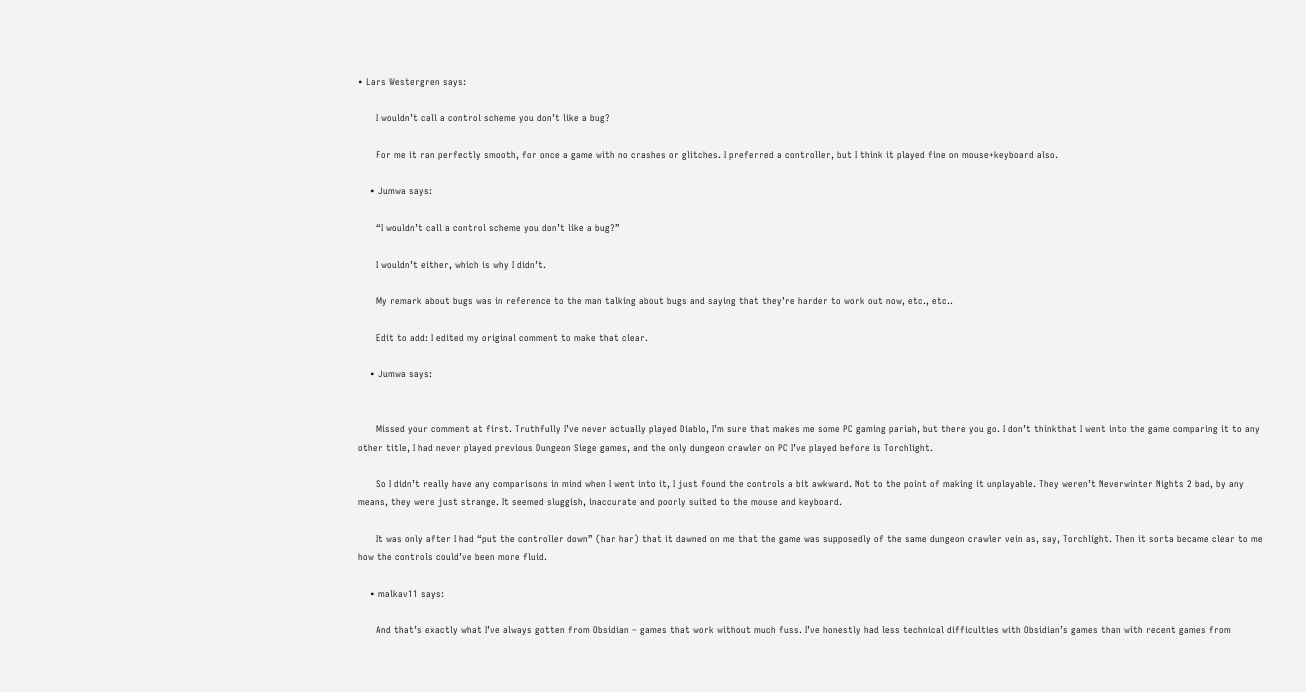• Lars Westergren says:

      I wouldn’t call a control scheme you don’t like a bug?

      For me it ran perfectly smooth, for once a game with no crashes or glitches. I preferred a controller, but I think it played fine on mouse+keyboard also.

    • Jumwa says:

      “I wouldn’t call a control scheme you don’t like a bug?”

      I wouldn’t either, which is why I didn’t.

      My remark about bugs was in reference to the man talking about bugs and saying that they’re harder to work out now, etc., etc..

      Edit to add: I edited my original comment to make that clear.

    • Jumwa says:


      Missed your comment at first. Truthfully I’ve never actually played Diablo, I’m sure that makes me some PC gaming pariah, but there you go. I don’t thinkthat I went into the game comparing it to any other title, I had never played previous Dungeon Siege games, and the only dungeon crawler on PC I’ve played before is Torchlight.

      So I didn’t really have any comparisons in mind when I went into it, I just found the controls a bit awkward. Not to the point of making it unplayable. They weren’t Neverwinter Nights 2 bad, by any means, they were just strange. It seemed sluggish, inaccurate and poorly suited to the mouse and keyboard.

      It was only after I had “put the controller down” (har har) that it dawned on me that the game was supposedly of the same dungeon crawler vein as, say, Torchlight. Then it sorta became clear to me how the controls could’ve been more fluid.

    • malkav11 says:

      And that’s exactly what I’ve always gotten from Obsidian – games that work without much fuss. I’ve honestly had less technical difficulties with Obsidian’s games than with recent games from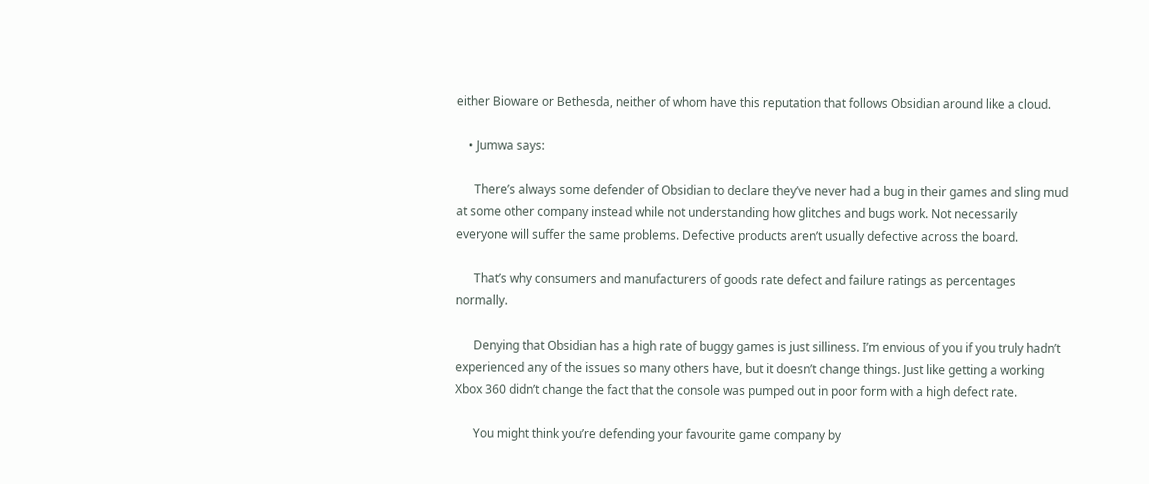either Bioware or Bethesda, neither of whom have this reputation that follows Obsidian around like a cloud.

    • Jumwa says:

      There’s always some defender of Obsidian to declare they’ve never had a bug in their games and sling mud at some other company instead while not understanding how glitches and bugs work. Not necessarily everyone will suffer the same problems. Defective products aren’t usually defective across the board.

      That’s why consumers and manufacturers of goods rate defect and failure ratings as percentages normally.

      Denying that Obsidian has a high rate of buggy games is just silliness. I’m envious of you if you truly hadn’t experienced any of the issues so many others have, but it doesn’t change things. Just like getting a working Xbox 360 didn’t change the fact that the console was pumped out in poor form with a high defect rate.

      You might think you’re defending your favourite game company by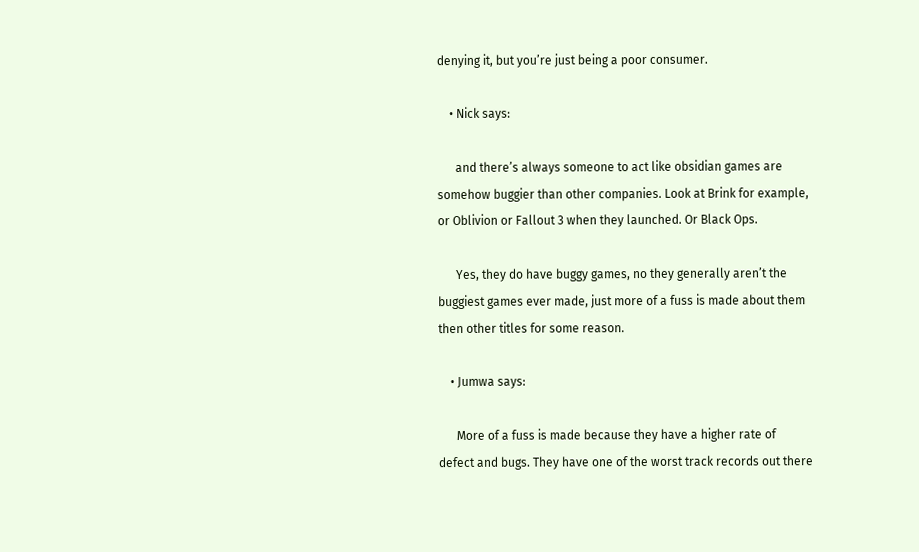denying it, but you’re just being a poor consumer.

    • Nick says:

      and there’s always someone to act like obsidian games are somehow buggier than other companies. Look at Brink for example, or Oblivion or Fallout 3 when they launched. Or Black Ops.

      Yes, they do have buggy games, no they generally aren’t the buggiest games ever made, just more of a fuss is made about them then other titles for some reason.

    • Jumwa says:

      More of a fuss is made because they have a higher rate of defect and bugs. They have one of the worst track records out there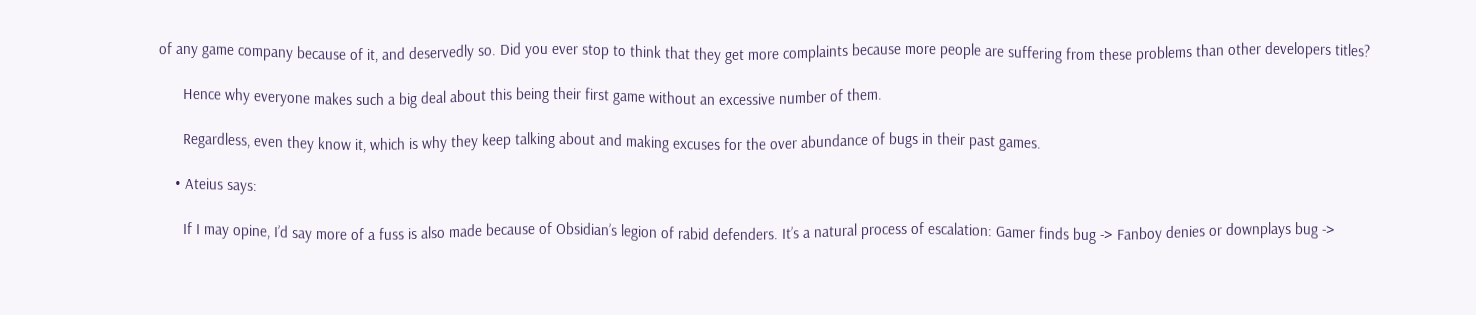of any game company because of it, and deservedly so. Did you ever stop to think that they get more complaints because more people are suffering from these problems than other developers titles?

      Hence why everyone makes such a big deal about this being their first game without an excessive number of them.

      Regardless, even they know it, which is why they keep talking about and making excuses for the over abundance of bugs in their past games.

    • Ateius says:

      If I may opine, I’d say more of a fuss is also made because of Obsidian’s legion of rabid defenders. It’s a natural process of escalation: Gamer finds bug -> Fanboy denies or downplays bug ->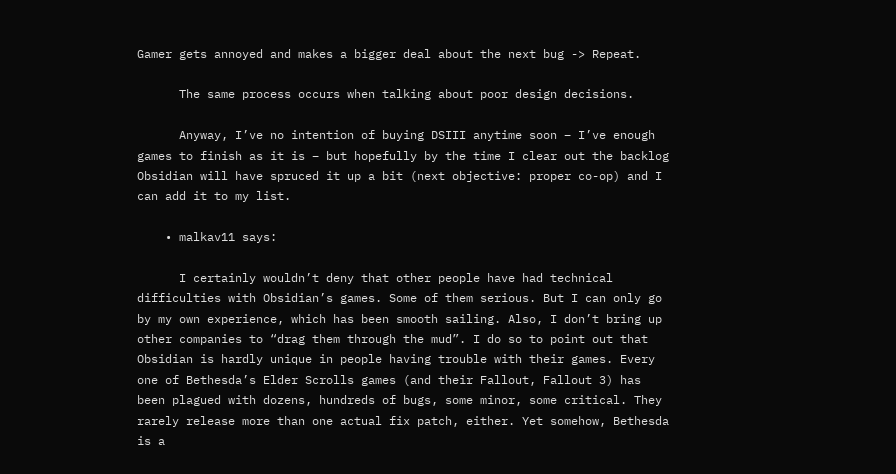Gamer gets annoyed and makes a bigger deal about the next bug -> Repeat.

      The same process occurs when talking about poor design decisions.

      Anyway, I’ve no intention of buying DSIII anytime soon – I’ve enough games to finish as it is – but hopefully by the time I clear out the backlog Obsidian will have spruced it up a bit (next objective: proper co-op) and I can add it to my list.

    • malkav11 says:

      I certainly wouldn’t deny that other people have had technical difficulties with Obsidian’s games. Some of them serious. But I can only go by my own experience, which has been smooth sailing. Also, I don’t bring up other companies to “drag them through the mud”. I do so to point out that Obsidian is hardly unique in people having trouble with their games. Every one of Bethesda’s Elder Scrolls games (and their Fallout, Fallout 3) has been plagued with dozens, hundreds of bugs, some minor, some critical. They rarely release more than one actual fix patch, either. Yet somehow, Bethesda is a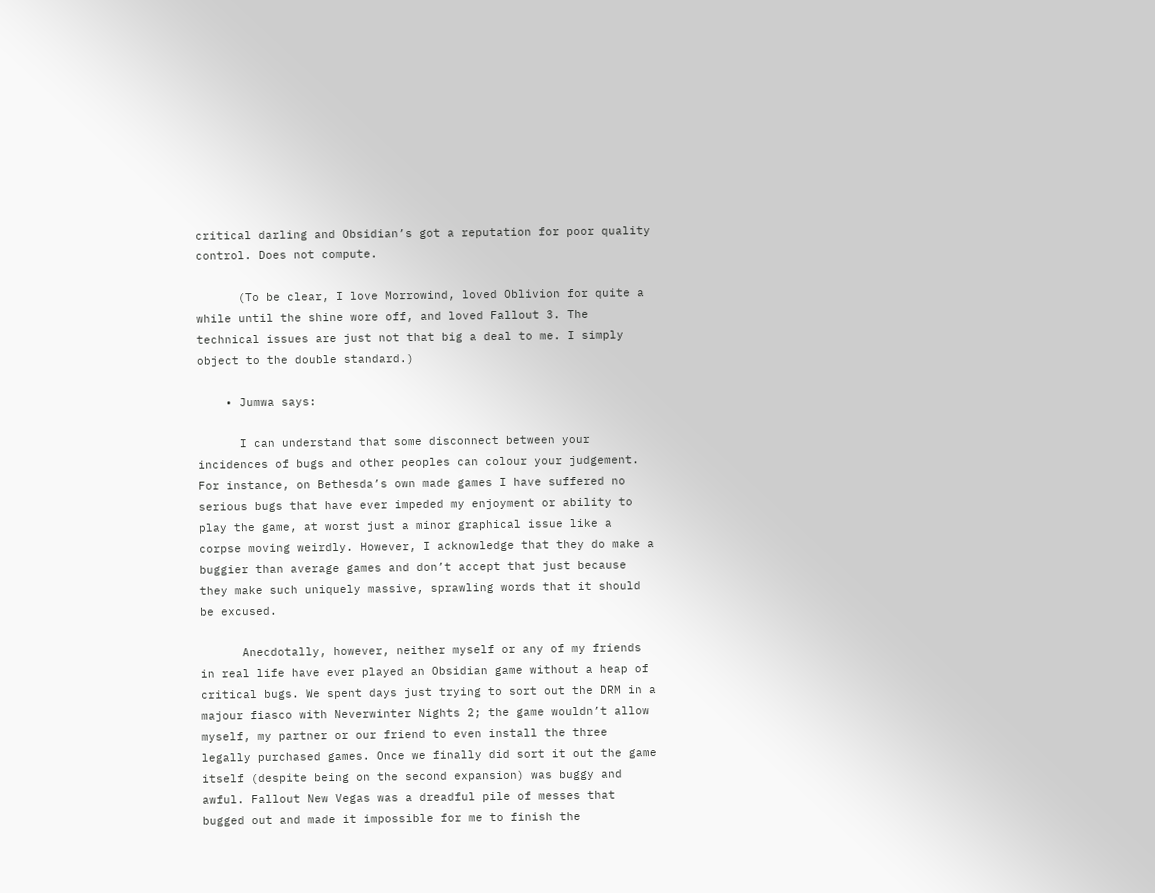critical darling and Obsidian’s got a reputation for poor quality control. Does not compute.

      (To be clear, I love Morrowind, loved Oblivion for quite a while until the shine wore off, and loved Fallout 3. The technical issues are just not that big a deal to me. I simply object to the double standard.)

    • Jumwa says:

      I can understand that some disconnect between your incidences of bugs and other peoples can colour your judgement. For instance, on Bethesda’s own made games I have suffered no serious bugs that have ever impeded my enjoyment or ability to play the game, at worst just a minor graphical issue like a corpse moving weirdly. However, I acknowledge that they do make a buggier than average games and don’t accept that just because they make such uniquely massive, sprawling words that it should be excused.

      Anecdotally, however, neither myself or any of my friends in real life have ever played an Obsidian game without a heap of critical bugs. We spent days just trying to sort out the DRM in a majour fiasco with Neverwinter Nights 2; the game wouldn’t allow myself, my partner or our friend to even install the three legally purchased games. Once we finally did sort it out the game itself (despite being on the second expansion) was buggy and awful. Fallout New Vegas was a dreadful pile of messes that bugged out and made it impossible for me to finish the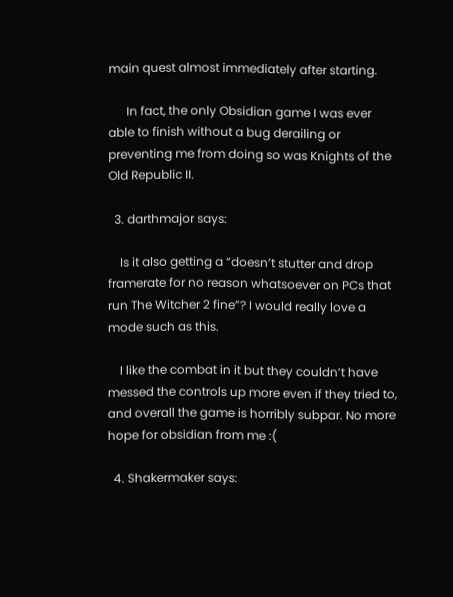main quest almost immediately after starting.

      In fact, the only Obsidian game I was ever able to finish without a bug derailing or preventing me from doing so was Knights of the Old Republic II.

  3. darthmajor says:

    Is it also getting a “doesn’t stutter and drop framerate for no reason whatsoever on PCs that run The Witcher 2 fine”? I would really love a mode such as this.

    I like the combat in it but they couldn’t have messed the controls up more even if they tried to, and overall the game is horribly subpar. No more hope for obsidian from me :(

  4. Shakermaker says: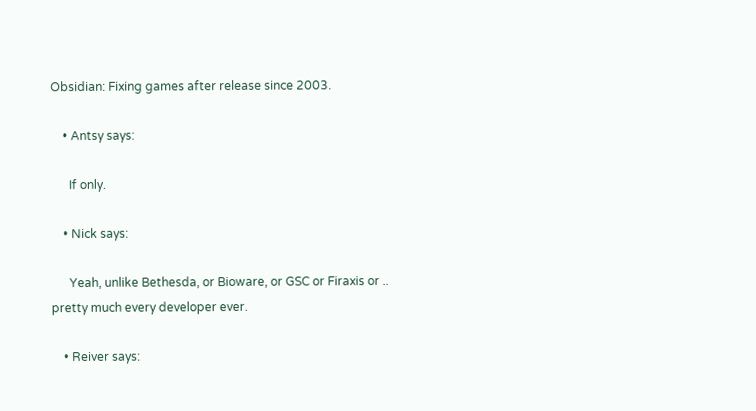Obsidian: Fixing games after release since 2003.

    • Antsy says:

      If only.

    • Nick says:

      Yeah, unlike Bethesda, or Bioware, or GSC or Firaxis or .. pretty much every developer ever.

    • Reiver says: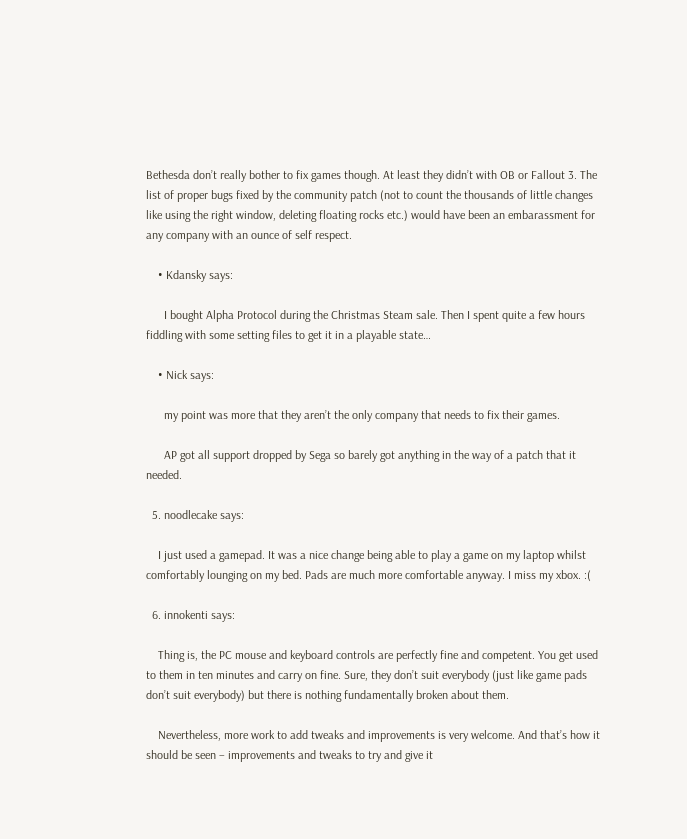Bethesda don’t really bother to fix games though. At least they didn’t with OB or Fallout 3. The list of proper bugs fixed by the community patch (not to count the thousands of little changes like using the right window, deleting floating rocks etc.) would have been an embarassment for any company with an ounce of self respect.

    • Kdansky says:

      I bought Alpha Protocol during the Christmas Steam sale. Then I spent quite a few hours fiddling with some setting files to get it in a playable state…

    • Nick says:

      my point was more that they aren’t the only company that needs to fix their games.

      AP got all support dropped by Sega so barely got anything in the way of a patch that it needed.

  5. noodlecake says:

    I just used a gamepad. It was a nice change being able to play a game on my laptop whilst comfortably lounging on my bed. Pads are much more comfortable anyway. I miss my xbox. :(

  6. innokenti says:

    Thing is, the PC mouse and keyboard controls are perfectly fine and competent. You get used to them in ten minutes and carry on fine. Sure, they don’t suit everybody (just like game pads don’t suit everybody) but there is nothing fundamentally broken about them.

    Nevertheless, more work to add tweaks and improvements is very welcome. And that’s how it should be seen – improvements and tweaks to try and give it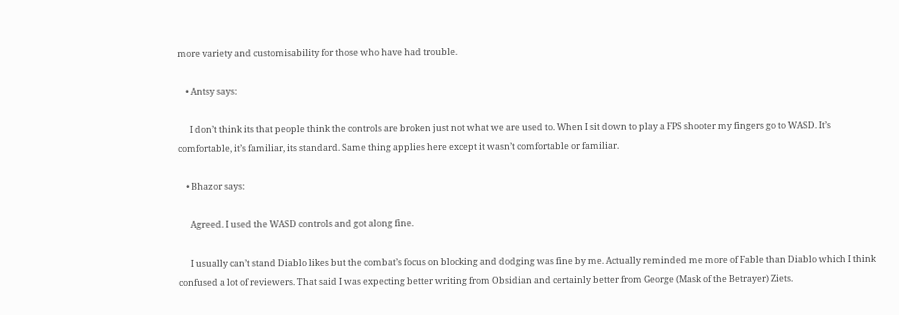more variety and customisability for those who have had trouble.

    • Antsy says:

      I don’t think its that people think the controls are broken just not what we are used to. When I sit down to play a FPS shooter my fingers go to WASD. It’s comfortable, it’s familiar, its standard. Same thing applies here except it wasn’t comfortable or familiar.

    • Bhazor says:

      Agreed. I used the WASD controls and got along fine.

      I usually can’t stand Diablo likes but the combat’s focus on blocking and dodging was fine by me. Actually reminded me more of Fable than Diablo which I think confused a lot of reviewers. That said I was expecting better writing from Obsidian and certainly better from George (Mask of the Betrayer) Ziets.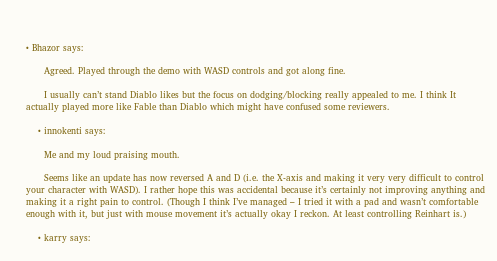• Bhazor says:

      Agreed. Played through the demo with WASD controls and got along fine.

      I usually can’t stand Diablo likes but the focus on dodging/blocking really appealed to me. I think It actually played more like Fable than Diablo which might have confused some reviewers.

    • innokenti says:

      Me and my loud praising mouth.

      Seems like an update has now reversed A and D (i.e. the X-axis and making it very very difficult to control your character with WASD). I rather hope this was accidental because it’s certainly not improving anything and making it a right pain to control. (Though I think I’ve managed – I tried it with a pad and wasn’t comfortable enough with it, but just with mouse movement it’s actually okay I reckon. At least controlling Reinhart is.)

    • karry says: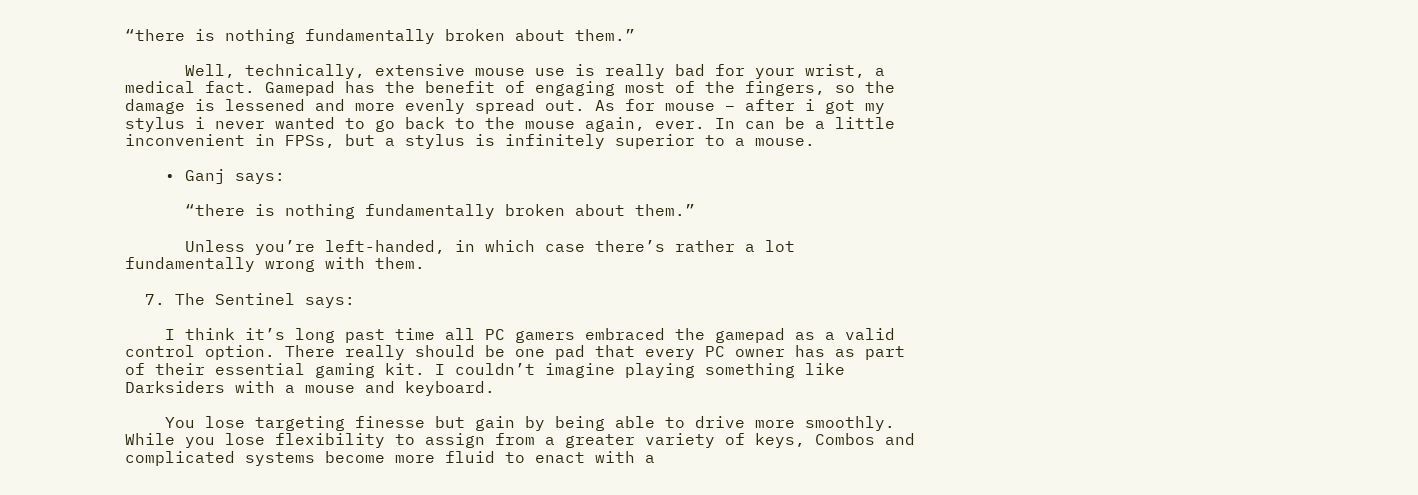“there is nothing fundamentally broken about them.”

      Well, technically, extensive mouse use is really bad for your wrist, a medical fact. Gamepad has the benefit of engaging most of the fingers, so the damage is lessened and more evenly spread out. As for mouse – after i got my stylus i never wanted to go back to the mouse again, ever. In can be a little inconvenient in FPSs, but a stylus is infinitely superior to a mouse.

    • Ganj says:

      “there is nothing fundamentally broken about them.”

      Unless you’re left-handed, in which case there’s rather a lot fundamentally wrong with them.

  7. The Sentinel says:

    I think it’s long past time all PC gamers embraced the gamepad as a valid control option. There really should be one pad that every PC owner has as part of their essential gaming kit. I couldn’t imagine playing something like Darksiders with a mouse and keyboard.

    You lose targeting finesse but gain by being able to drive more smoothly. While you lose flexibility to assign from a greater variety of keys, Combos and complicated systems become more fluid to enact with a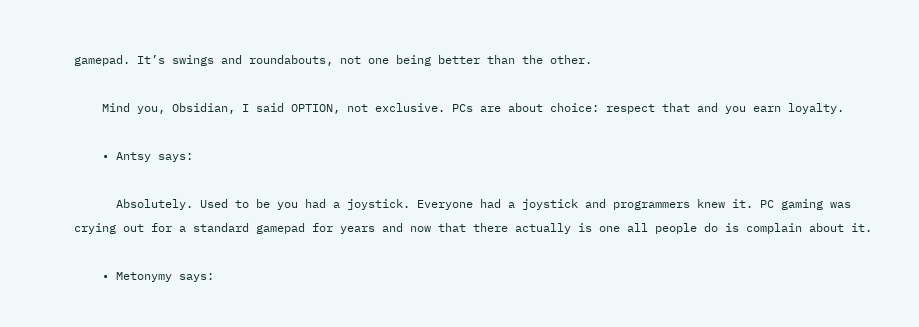gamepad. It’s swings and roundabouts, not one being better than the other.

    Mind you, Obsidian, I said OPTION, not exclusive. PCs are about choice: respect that and you earn loyalty.

    • Antsy says:

      Absolutely. Used to be you had a joystick. Everyone had a joystick and programmers knew it. PC gaming was crying out for a standard gamepad for years and now that there actually is one all people do is complain about it.

    • Metonymy says: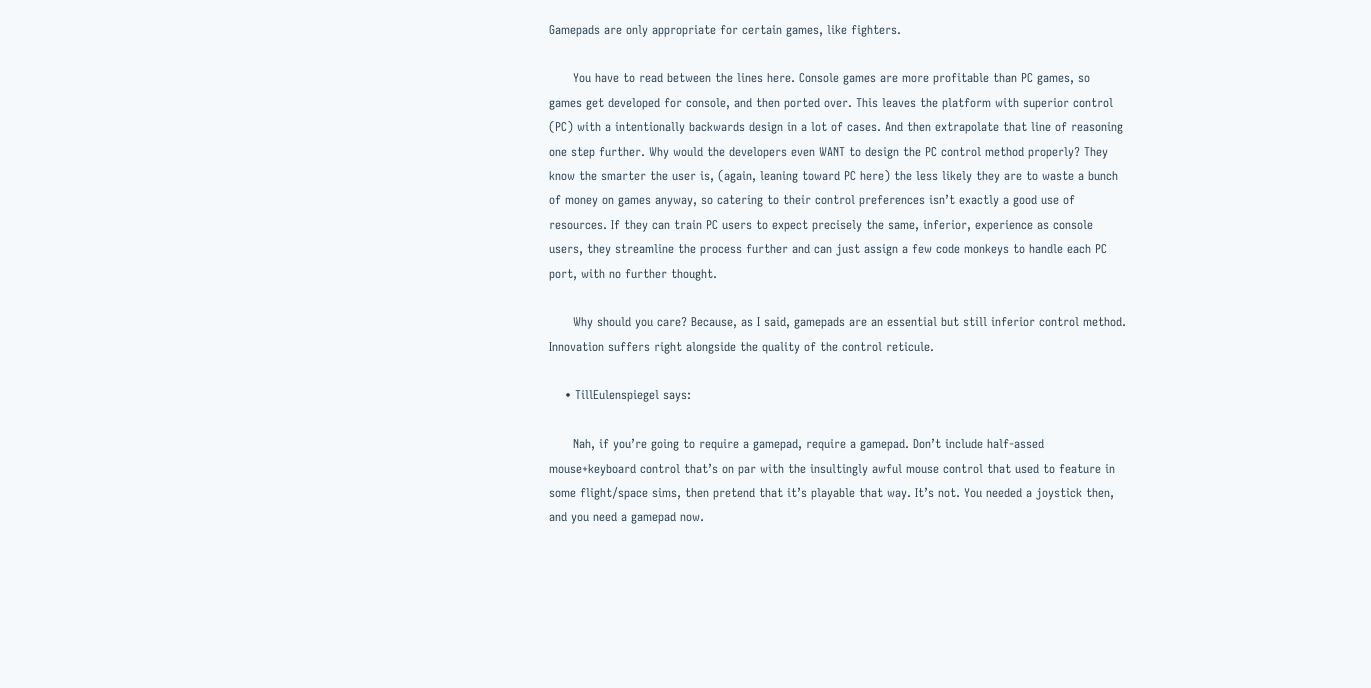Gamepads are only appropriate for certain games, like fighters.

      You have to read between the lines here. Console games are more profitable than PC games, so games get developed for console, and then ported over. This leaves the platform with superior control (PC) with a intentionally backwards design in a lot of cases. And then extrapolate that line of reasoning one step further. Why would the developers even WANT to design the PC control method properly? They know the smarter the user is, (again, leaning toward PC here) the less likely they are to waste a bunch of money on games anyway, so catering to their control preferences isn’t exactly a good use of resources. If they can train PC users to expect precisely the same, inferior, experience as console users, they streamline the process further and can just assign a few code monkeys to handle each PC port, with no further thought.

      Why should you care? Because, as I said, gamepads are an essential but still inferior control method. Innovation suffers right alongside the quality of the control reticule.

    • TillEulenspiegel says:

      Nah, if you’re going to require a gamepad, require a gamepad. Don’t include half-assed mouse+keyboard control that’s on par with the insultingly awful mouse control that used to feature in some flight/space sims, then pretend that it’s playable that way. It’s not. You needed a joystick then, and you need a gamepad now.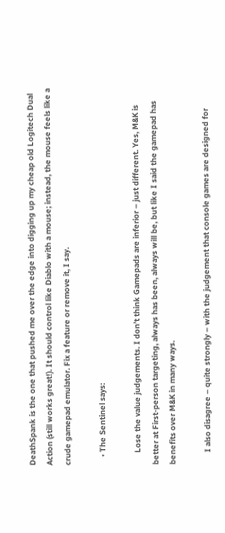DeathSpank is the one that pushed me over the edge into digging up my cheap old Logitech Dual Action (still works great!). It should control like Diablo with a mouse; instead, the mouse feels like a crude gamepad emulator. Fix a feature or remove it, I say.

    • The Sentinel says:

      Lose the value judgements. I don’t think Gamepads are inferior – just different. Yes, M&K is better at First-person targeting, always has been, always will be, but like I said the gamepad has benefits over M&K in many ways.

      I also disagree – quite strongly – with the judgement that console games are designed for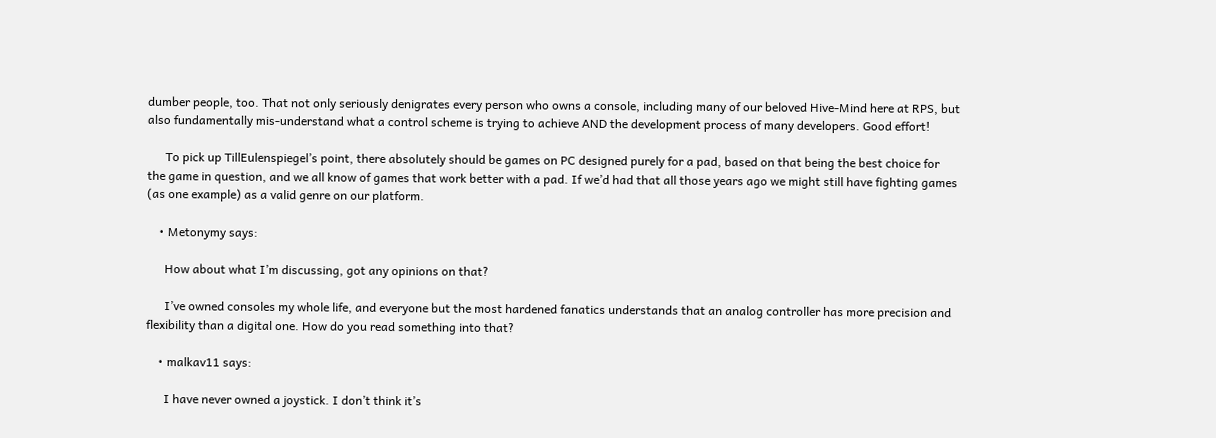dumber people, too. That not only seriously denigrates every person who owns a console, including many of our beloved Hive-Mind here at RPS, but also fundamentally mis-understand what a control scheme is trying to achieve AND the development process of many developers. Good effort!

      To pick up TillEulenspiegel’s point, there absolutely should be games on PC designed purely for a pad, based on that being the best choice for the game in question, and we all know of games that work better with a pad. If we’d had that all those years ago we might still have fighting games (as one example) as a valid genre on our platform.

    • Metonymy says:

      How about what I’m discussing, got any opinions on that?

      I’ve owned consoles my whole life, and everyone but the most hardened fanatics understands that an analog controller has more precision and flexibility than a digital one. How do you read something into that?

    • malkav11 says:

      I have never owned a joystick. I don’t think it’s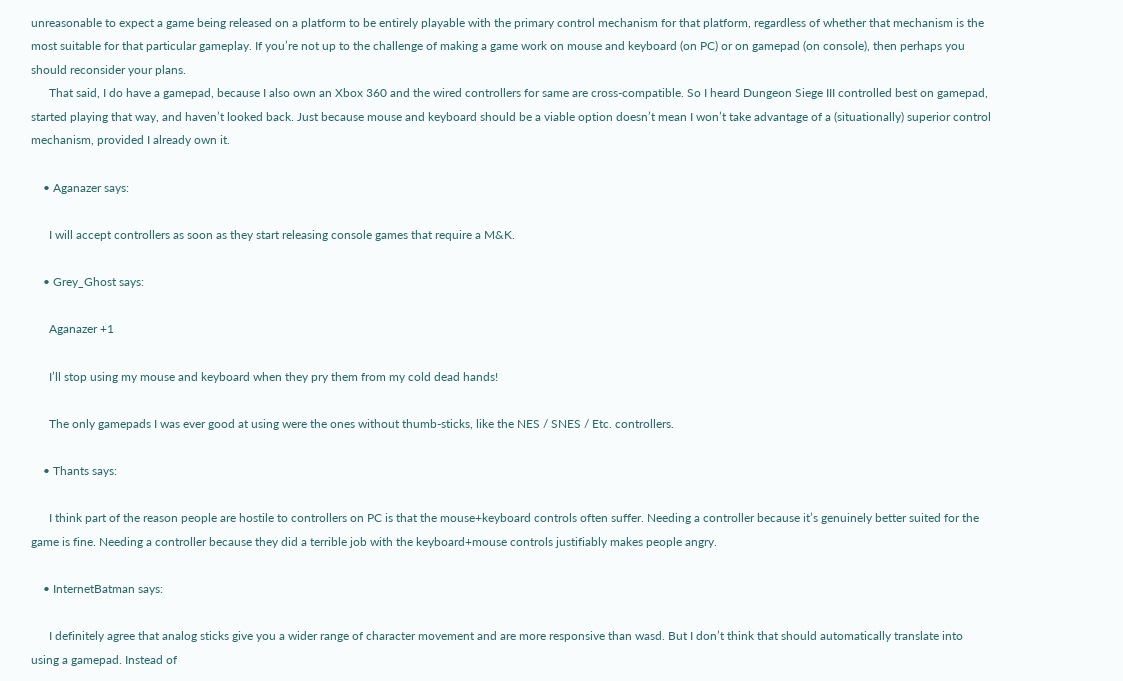unreasonable to expect a game being released on a platform to be entirely playable with the primary control mechanism for that platform, regardless of whether that mechanism is the most suitable for that particular gameplay. If you’re not up to the challenge of making a game work on mouse and keyboard (on PC) or on gamepad (on console), then perhaps you should reconsider your plans.
      That said, I do have a gamepad, because I also own an Xbox 360 and the wired controllers for same are cross-compatible. So I heard Dungeon Siege III controlled best on gamepad, started playing that way, and haven’t looked back. Just because mouse and keyboard should be a viable option doesn’t mean I won’t take advantage of a (situationally) superior control mechanism, provided I already own it.

    • Aganazer says:

      I will accept controllers as soon as they start releasing console games that require a M&K.

    • Grey_Ghost says:

      Aganazer +1

      I’ll stop using my mouse and keyboard when they pry them from my cold dead hands!

      The only gamepads I was ever good at using were the ones without thumb-sticks, like the NES / SNES / Etc. controllers.

    • Thants says:

      I think part of the reason people are hostile to controllers on PC is that the mouse+keyboard controls often suffer. Needing a controller because it’s genuinely better suited for the game is fine. Needing a controller because they did a terrible job with the keyboard+mouse controls justifiably makes people angry.

    • InternetBatman says:

      I definitely agree that analog sticks give you a wider range of character movement and are more responsive than wasd. But I don’t think that should automatically translate into using a gamepad. Instead of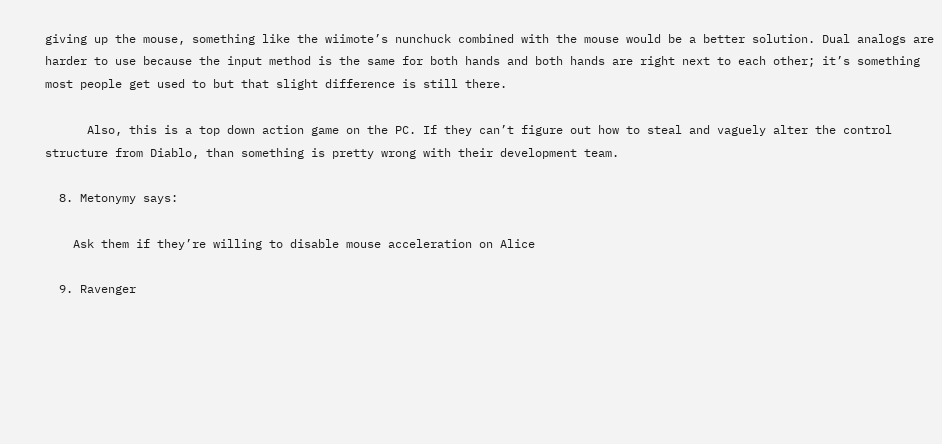giving up the mouse, something like the wiimote’s nunchuck combined with the mouse would be a better solution. Dual analogs are harder to use because the input method is the same for both hands and both hands are right next to each other; it’s something most people get used to but that slight difference is still there.

      Also, this is a top down action game on the PC. If they can’t figure out how to steal and vaguely alter the control structure from Diablo, than something is pretty wrong with their development team.

  8. Metonymy says:

    Ask them if they’re willing to disable mouse acceleration on Alice

  9. Ravenger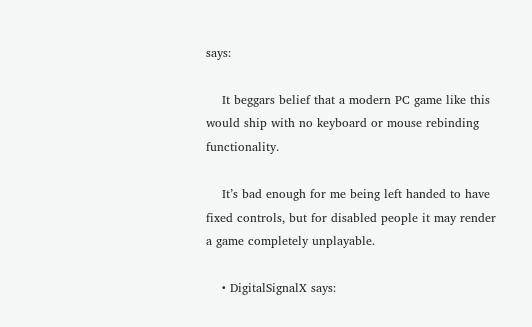says:

    It beggars belief that a modern PC game like this would ship with no keyboard or mouse rebinding functionality.

    It’s bad enough for me being left handed to have fixed controls, but for disabled people it may render a game completely unplayable.

    • DigitalSignalX says: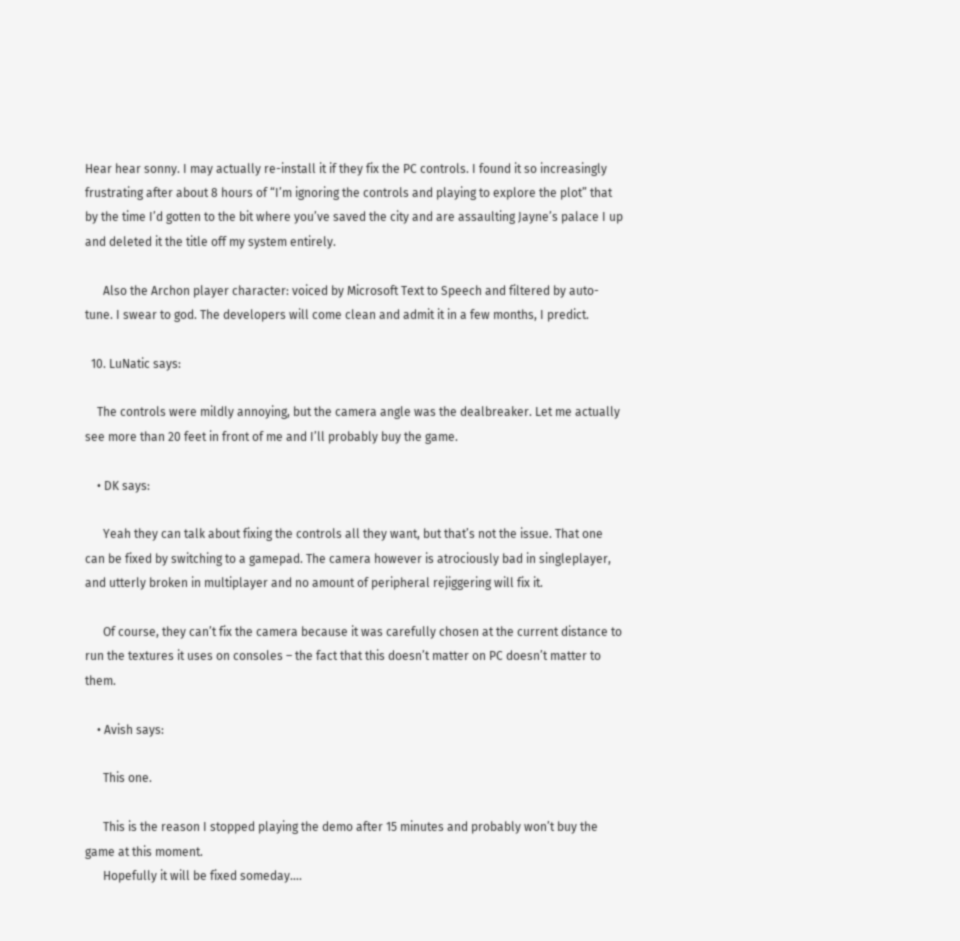Hear hear sonny. I may actually re-install it if they fix the PC controls. I found it so increasingly frustrating after about 8 hours of “I’m ignoring the controls and playing to explore the plot” that by the time I’d gotten to the bit where you’ve saved the city and are assaulting Jayne’s palace I up and deleted it the title off my system entirely.

      Also the Archon player character: voiced by Microsoft Text to Speech and filtered by auto-tune. I swear to god. The developers will come clean and admit it in a few months, I predict.

  10. LuNatic says:

    The controls were mildly annoying, but the camera angle was the dealbreaker. Let me actually see more than 20 feet in front of me and I’ll probably buy the game.

    • DK says:

      Yeah they can talk about fixing the controls all they want, but that’s not the issue. That one can be fixed by switching to a gamepad. The camera however is atrociously bad in singleplayer, and utterly broken in multiplayer and no amount of peripheral rejiggering will fix it.

      Of course, they can’t fix the camera because it was carefully chosen at the current distance to run the textures it uses on consoles – the fact that this doesn’t matter on PC doesn’t matter to them.

    • Avish says:

      This one.

      This is the reason I stopped playing the demo after 15 minutes and probably won’t buy the game at this moment.
      Hopefully it will be fixed someday….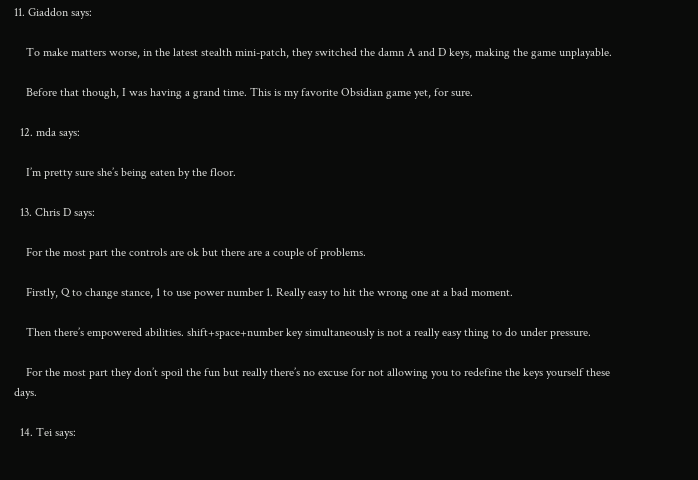11. Giaddon says:

    To make matters worse, in the latest stealth mini-patch, they switched the damn A and D keys, making the game unplayable.

    Before that though, I was having a grand time. This is my favorite Obsidian game yet, for sure.

  12. mda says:

    I’m pretty sure she’s being eaten by the floor.

  13. Chris D says:

    For the most part the controls are ok but there are a couple of problems.

    Firstly, Q to change stance, 1 to use power number 1. Really easy to hit the wrong one at a bad moment.

    Then there’s empowered abilities. shift+space+number key simultaneously is not a really easy thing to do under pressure.

    For the most part they don’t spoil the fun but really there’s no excuse for not allowing you to redefine the keys yourself these days.

  14. Tei says: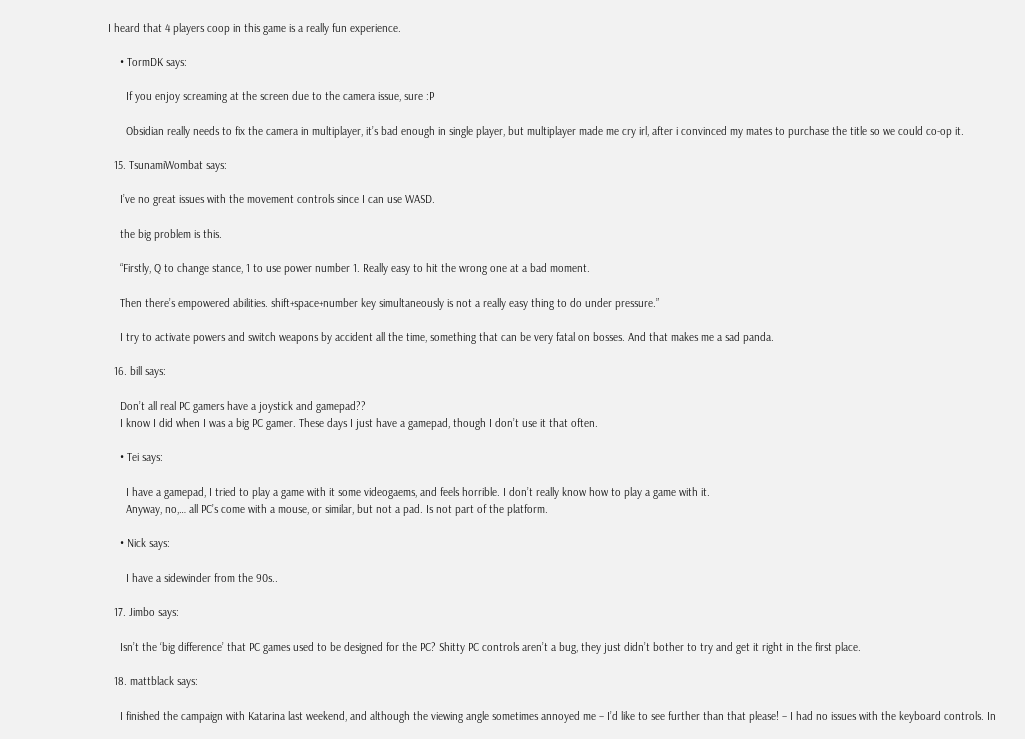I heard that 4 players coop in this game is a really fun experience.

    • TormDK says:

      If you enjoy screaming at the screen due to the camera issue, sure :P

      Obsidian really needs to fix the camera in multiplayer, it’s bad enough in single player, but multiplayer made me cry irl, after i convinced my mates to purchase the title so we could co-op it.

  15. TsunamiWombat says:

    I’ve no great issues with the movement controls since I can use WASD.

    the big problem is this.

    “Firstly, Q to change stance, 1 to use power number 1. Really easy to hit the wrong one at a bad moment.

    Then there’s empowered abilities. shift+space+number key simultaneously is not a really easy thing to do under pressure.”

    I try to activate powers and switch weapons by accident all the time, something that can be very fatal on bosses. And that makes me a sad panda.

  16. bill says:

    Don’t all real PC gamers have a joystick and gamepad??
    I know I did when I was a big PC gamer. These days I just have a gamepad, though I don’t use it that often.

    • Tei says:

      I have a gamepad, I tried to play a game with it some videogaems, and feels horrible. I don’t really know how to play a game with it.
      Anyway, no,… all PC’s come with a mouse, or similar, but not a pad. Is not part of the platform.

    • Nick says:

      I have a sidewinder from the 90s..

  17. Jimbo says:

    Isn’t the ‘big difference’ that PC games used to be designed for the PC? Shitty PC controls aren’t a bug, they just didn’t bother to try and get it right in the first place.

  18. mattblack says:

    I finished the campaign with Katarina last weekend, and although the viewing angle sometimes annoyed me – I’d like to see further than that please! – I had no issues with the keyboard controls. In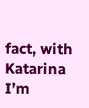fact, with Katarina I’m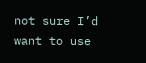not sure I’d want to use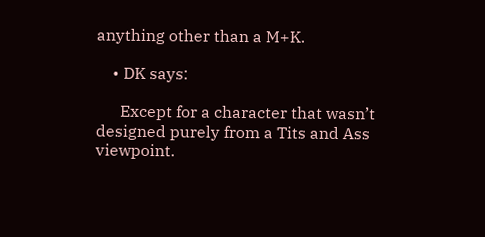anything other than a M+K.

    • DK says:

      Except for a character that wasn’t designed purely from a Tits and Ass viewpoint.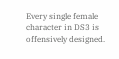Every single female character in DS3 is offensively designed.